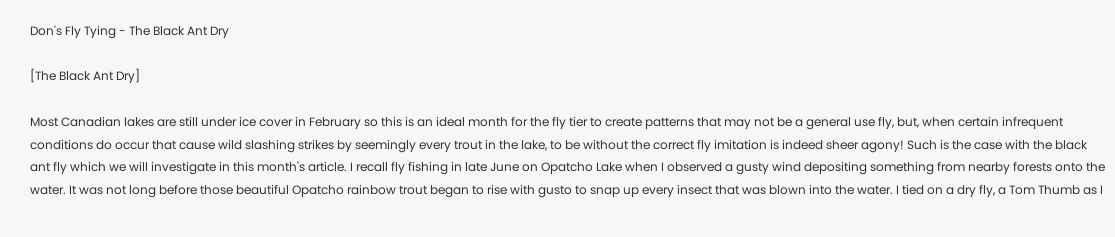Don's Fly Tying - The Black Ant Dry

[The Black Ant Dry]

Most Canadian lakes are still under ice cover in February so this is an ideal month for the fly tier to create patterns that may not be a general use fly, but, when certain infrequent conditions do occur that cause wild slashing strikes by seemingly every trout in the lake, to be without the correct fly imitation is indeed sheer agony! Such is the case with the black ant fly which we will investigate in this month's article. I recall fly fishing in late June on Opatcho Lake when I observed a gusty wind depositing something from nearby forests onto the water. It was not long before those beautiful Opatcho rainbow trout began to rise with gusto to snap up every insect that was blown into the water. I tied on a dry fly, a Tom Thumb as I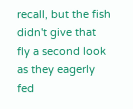recall, but the fish didn't give that fly a second look as they eagerly fed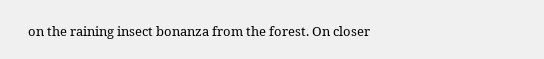on the raining insect bonanza from the forest. On closer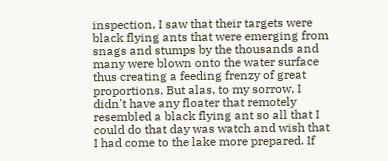inspection, I saw that their targets were black flying ants that were emerging from snags and stumps by the thousands and many were blown onto the water surface thus creating a feeding frenzy of great proportions. But alas, to my sorrow, I didn't have any floater that remotely resembled a black flying ant so all that I could do that day was watch and wish that I had come to the lake more prepared. If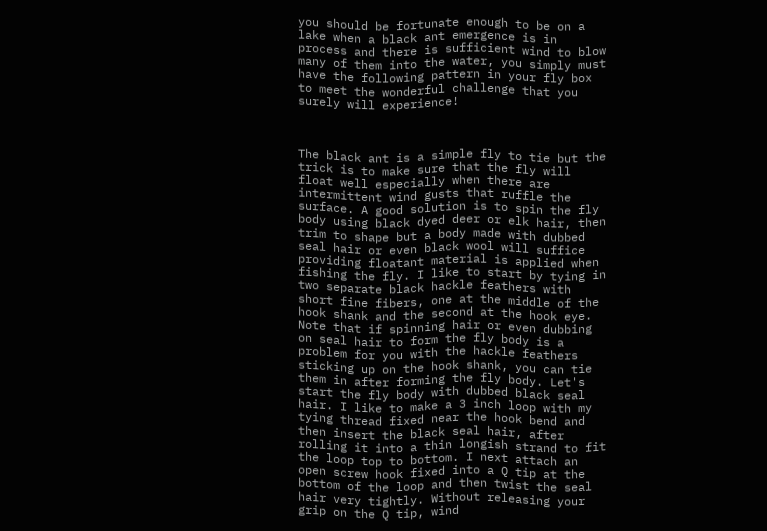you should be fortunate enough to be on a lake when a black ant emergence is in process and there is sufficient wind to blow many of them into the water, you simply must have the following pattern in your fly box to meet the wonderful challenge that you surely will experience!



The black ant is a simple fly to tie but the trick is to make sure that the fly will float well especially when there are intermittent wind gusts that ruffle the surface. A good solution is to spin the fly body using black dyed deer or elk hair, then trim to shape but a body made with dubbed seal hair or even black wool will suffice providing floatant material is applied when fishing the fly. I like to start by tying in two separate black hackle feathers with short fine fibers, one at the middle of the hook shank and the second at the hook eye. Note that if spinning hair or even dubbing on seal hair to form the fly body is a problem for you with the hackle feathers sticking up on the hook shank, you can tie them in after forming the fly body. Let's start the fly body with dubbed black seal hair. I like to make a 3 inch loop with my tying thread fixed near the hook bend and then insert the black seal hair, after rolling it into a thin longish strand to fit the loop top to bottom. I next attach an open screw hook fixed into a Q tip at the bottom of the loop and then twist the seal hair very tightly. Without releasing your grip on the Q tip, wind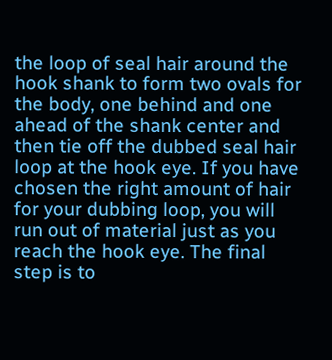the loop of seal hair around the hook shank to form two ovals for the body, one behind and one ahead of the shank center and then tie off the dubbed seal hair loop at the hook eye. If you have chosen the right amount of hair for your dubbing loop, you will run out of material just as you reach the hook eye. The final step is to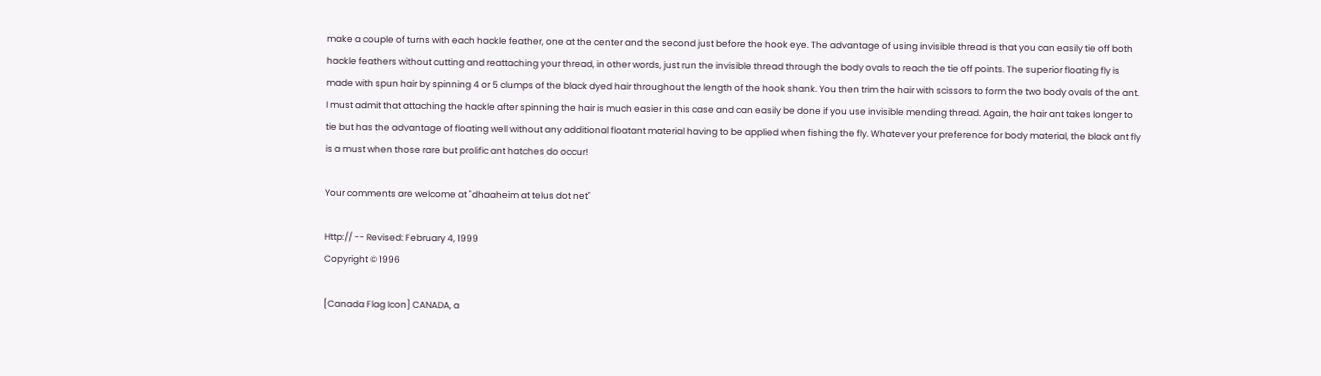make a couple of turns with each hackle feather, one at the center and the second just before the hook eye. The advantage of using invisible thread is that you can easily tie off both hackle feathers without cutting and reattaching your thread, in other words, just run the invisible thread through the body ovals to reach the tie off points. The superior floating fly is made with spun hair by spinning 4 or 5 clumps of the black dyed hair throughout the length of the hook shank. You then trim the hair with scissors to form the two body ovals of the ant. I must admit that attaching the hackle after spinning the hair is much easier in this case and can easily be done if you use invisible mending thread. Again, the hair ant takes longer to tie but has the advantage of floating well without any additional floatant material having to be applied when fishing the fly. Whatever your preference for body material, the black ant fly is a must when those rare but prolific ant hatches do occur!

Your comments are welcome at "dhaaheim at telus dot net"

Http:// -- Revised: February 4, 1999
Copyright © 1996

[Canada Flag Icon] CANADA, a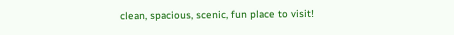clean, spacious, scenic, fun place to visit!